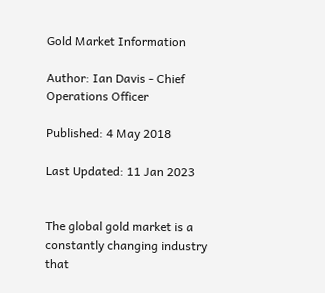Gold Market Information

Author: Ian Davis - Chief Operations Officer

Published: 4 May 2018

Last Updated: 11 Jan 2023


The global gold market is a constantly changing industry that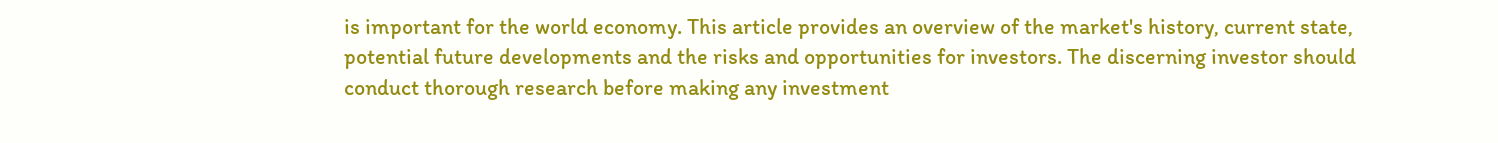is important for the world economy. This article provides an overview of the market's history, current state, potential future developments and the risks and opportunities for investors. The discerning investor should conduct thorough research before making any investment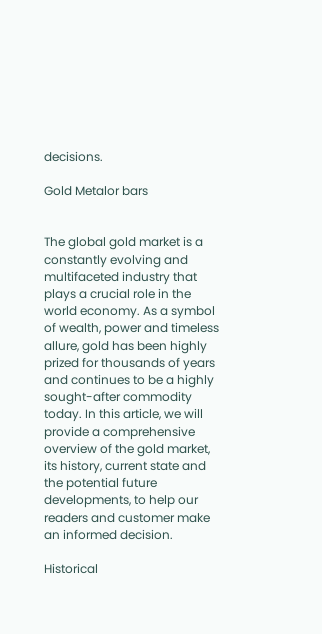decisions.

Gold Metalor bars


The global gold market is a constantly evolving and multifaceted industry that plays a crucial role in the world economy. As a symbol of wealth, power and timeless allure, gold has been highly prized for thousands of years and continues to be a highly sought-after commodity today. In this article, we will provide a comprehensive overview of the gold market, its history, current state and the potential future developments, to help our readers and customer make an informed decision.

Historical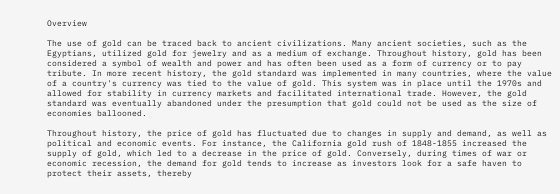Overview

The use of gold can be traced back to ancient civilizations. Many ancient societies, such as the Egyptians, utilized gold for jewelry and as a medium of exchange. Throughout history, gold has been considered a symbol of wealth and power and has often been used as a form of currency or to pay tribute. In more recent history, the gold standard was implemented in many countries, where the value of a country's currency was tied to the value of gold. This system was in place until the 1970s and allowed for stability in currency markets and facilitated international trade. However, the gold standard was eventually abandoned under the presumption that gold could not be used as the size of economies ballooned.

Throughout history, the price of gold has fluctuated due to changes in supply and demand, as well as political and economic events. For instance, the California gold rush of 1848-1855 increased the supply of gold, which led to a decrease in the price of gold. Conversely, during times of war or economic recession, the demand for gold tends to increase as investors look for a safe haven to protect their assets, thereby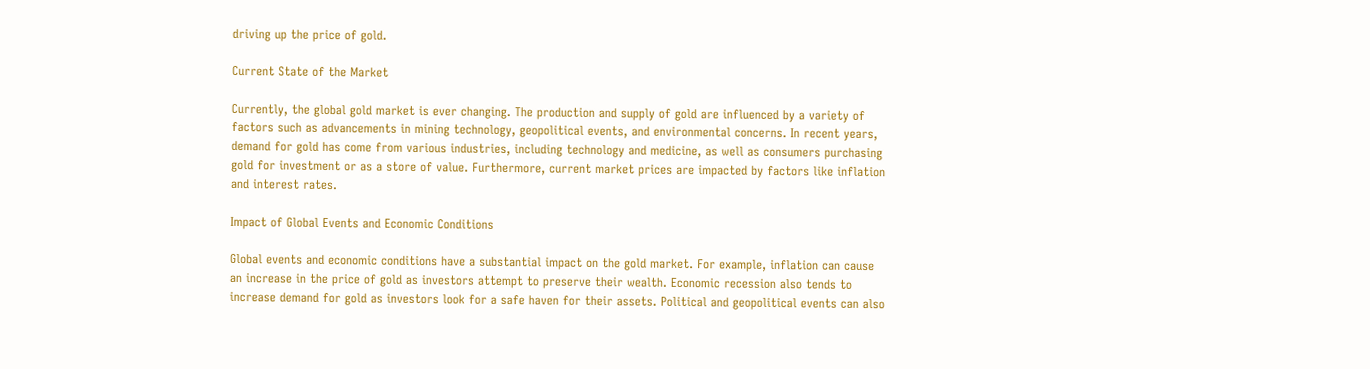driving up the price of gold.

Current State of the Market

Currently, the global gold market is ever changing. The production and supply of gold are influenced by a variety of factors such as advancements in mining technology, geopolitical events, and environmental concerns. In recent years, demand for gold has come from various industries, including technology and medicine, as well as consumers purchasing gold for investment or as a store of value. Furthermore, current market prices are impacted by factors like inflation and interest rates.

Impact of Global Events and Economic Conditions

Global events and economic conditions have a substantial impact on the gold market. For example, inflation can cause an increase in the price of gold as investors attempt to preserve their wealth. Economic recession also tends to increase demand for gold as investors look for a safe haven for their assets. Political and geopolitical events can also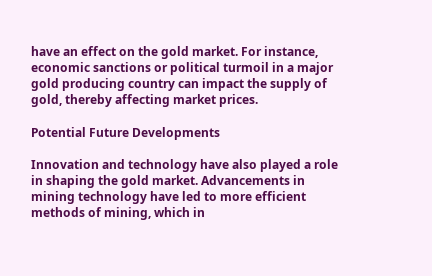have an effect on the gold market. For instance, economic sanctions or political turmoil in a major gold producing country can impact the supply of gold, thereby affecting market prices.

Potential Future Developments

Innovation and technology have also played a role in shaping the gold market. Advancements in mining technology have led to more efficient methods of mining, which in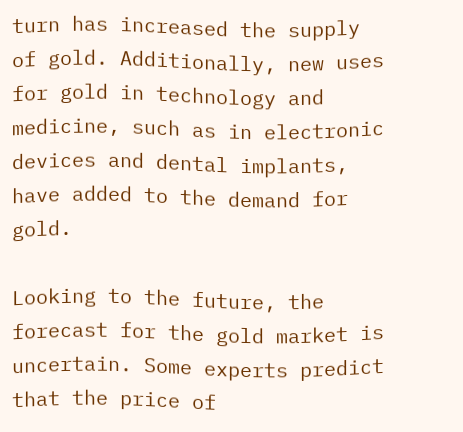turn has increased the supply of gold. Additionally, new uses for gold in technology and medicine, such as in electronic devices and dental implants, have added to the demand for gold.

Looking to the future, the forecast for the gold market is uncertain. Some experts predict that the price of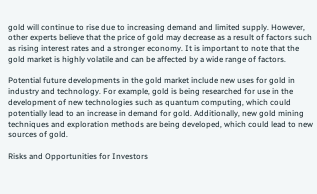gold will continue to rise due to increasing demand and limited supply. However, other experts believe that the price of gold may decrease as a result of factors such as rising interest rates and a stronger economy. It is important to note that the gold market is highly volatile and can be affected by a wide range of factors.

Potential future developments in the gold market include new uses for gold in industry and technology. For example, gold is being researched for use in the development of new technologies such as quantum computing, which could potentially lead to an increase in demand for gold. Additionally, new gold mining techniques and exploration methods are being developed, which could lead to new sources of gold.

Risks and Opportunities for Investors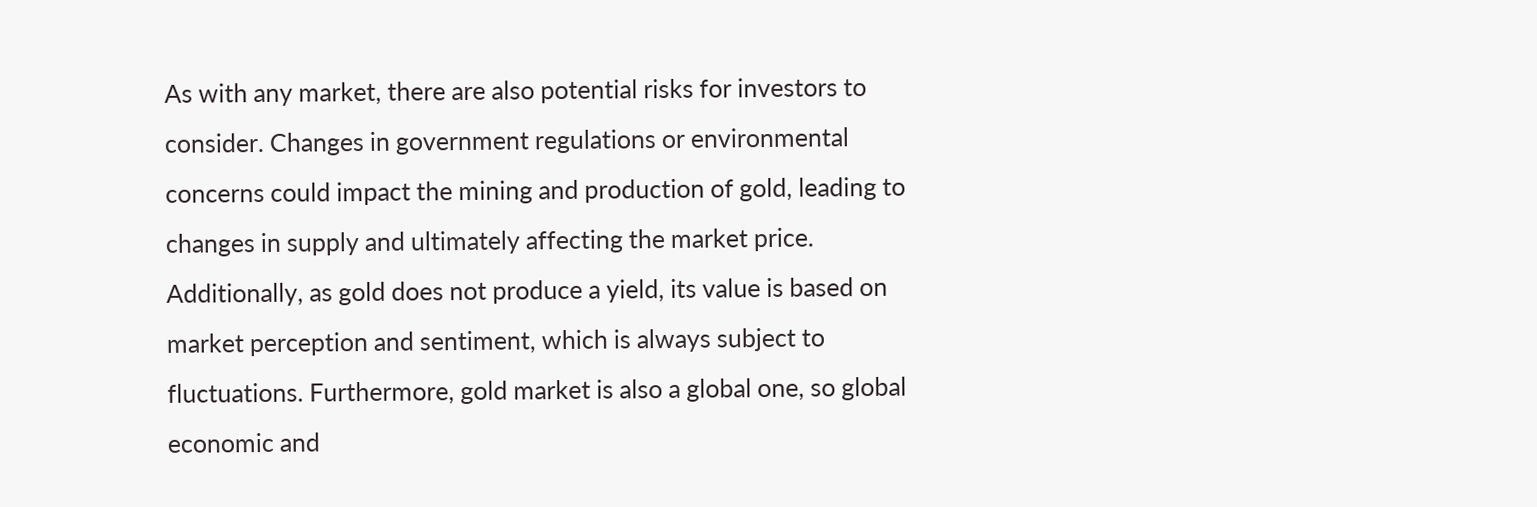As with any market, there are also potential risks for investors to consider. Changes in government regulations or environmental concerns could impact the mining and production of gold, leading to changes in supply and ultimately affecting the market price. Additionally, as gold does not produce a yield, its value is based on market perception and sentiment, which is always subject to fluctuations. Furthermore, gold market is also a global one, so global economic and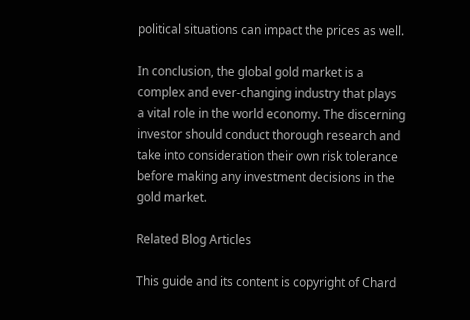political situations can impact the prices as well.

In conclusion, the global gold market is a complex and ever-changing industry that plays a vital role in the world economy. The discerning investor should conduct thorough research and take into consideration their own risk tolerance before making any investment decisions in the gold market.

Related Blog Articles

This guide and its content is copyright of Chard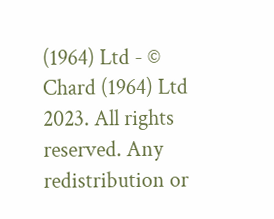(1964) Ltd - © Chard (1964) Ltd 2023. All rights reserved. Any redistribution or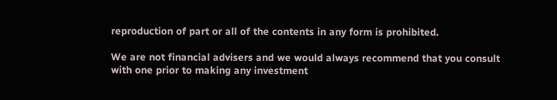reproduction of part or all of the contents in any form is prohibited.

We are not financial advisers and we would always recommend that you consult with one prior to making any investment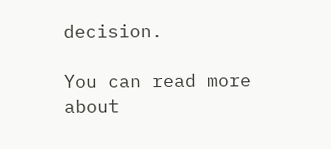decision.

You can read more about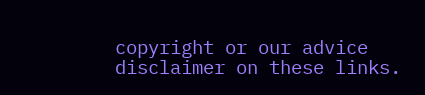copyright or our advice disclaimer on these links.